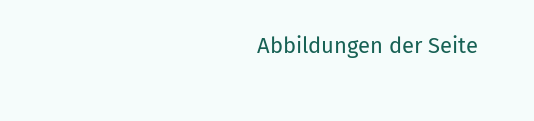Abbildungen der Seite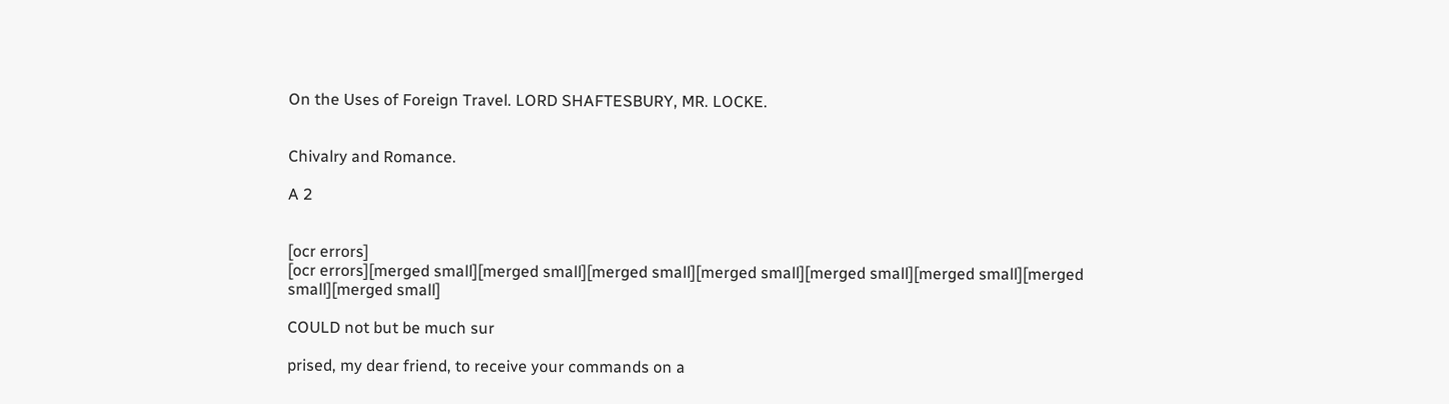On the Uses of Foreign Travel. LORD SHAFTESBURY, MR. LOCKE.


Chivalry and Romance.

A 2


[ocr errors]
[ocr errors][merged small][merged small][merged small][merged small][merged small][merged small][merged small][merged small]

COULD not but be much sur

prised, my dear friend, to receive your commands on a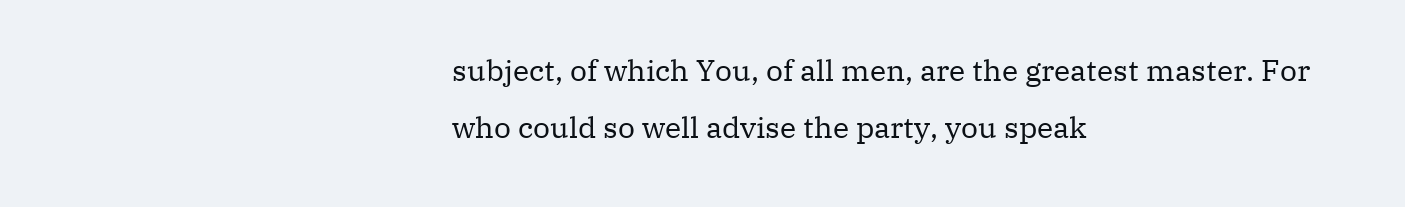subject, of which You, of all men, are the greatest master. For who could so well advise the party, you speak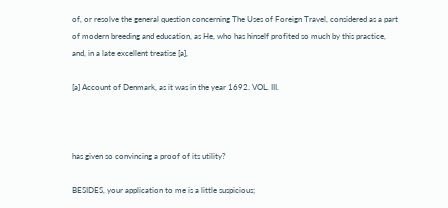of, or resolve the general question concerning The Uses of Foreign Travel, considered as a part of modern breeding and education, as He, who has hinself profited so much by this practice, and, in a late excellent treatise [a],

[a] Account of Denmark, as it was in the year 1692. VOL. III.



has given so convincing a proof of its utility?

BESIDES, your application to me is a little suspicious;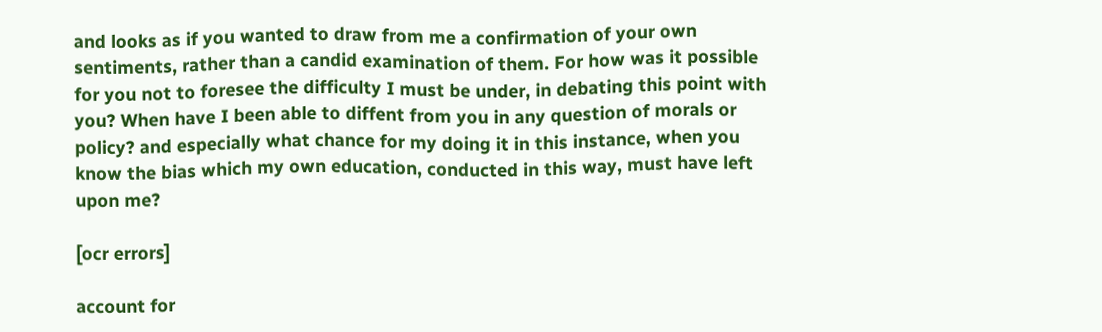and looks as if you wanted to draw from me a confirmation of your own sentiments, rather than a candid examination of them. For how was it possible for you not to foresee the difficulty I must be under, in debating this point with you? When have I been able to diffent from you in any question of morals or policy? and especially what chance for my doing it in this instance, when you know the bias which my own education, conducted in this way, must have left upon me?

[ocr errors]

account for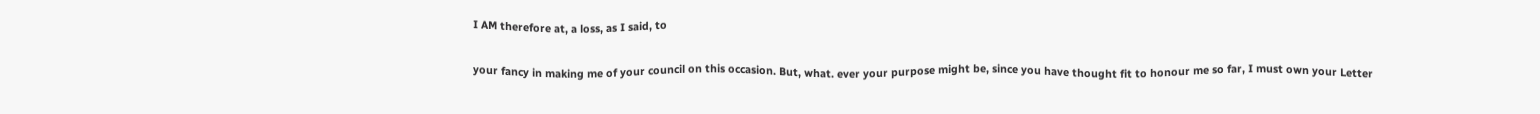I AM therefore at, a loss, as I said, to

your fancy in making me of your council on this occasion. But, what. ever your purpose might be, since you have thought fit to honour me so far, I must own your Letter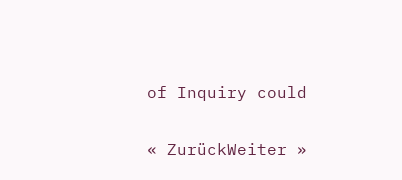of Inquiry could


« ZurückWeiter »